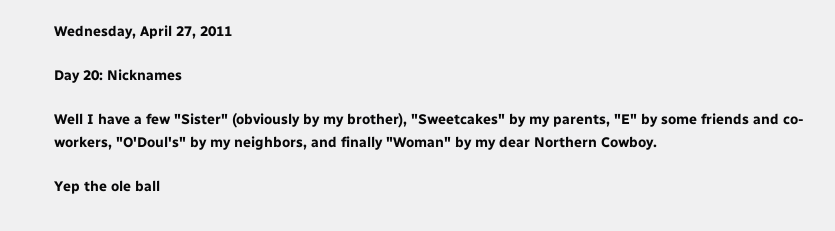Wednesday, April 27, 2011

Day 20: Nicknames

Well I have a few "Sister" (obviously by my brother), "Sweetcakes" by my parents, "E" by some friends and co-workers, "O'Doul's" by my neighbors, and finally "Woman" by my dear Northern Cowboy.

Yep the ole ball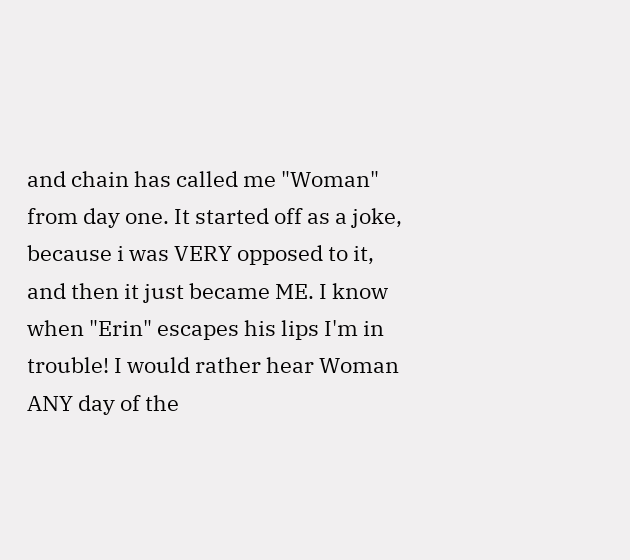and chain has called me "Woman" from day one. It started off as a joke, because i was VERY opposed to it, and then it just became ME. I know when "Erin" escapes his lips I'm in trouble! I would rather hear Woman ANY day of the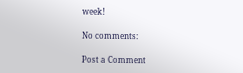week!

No comments:

Post a Comment